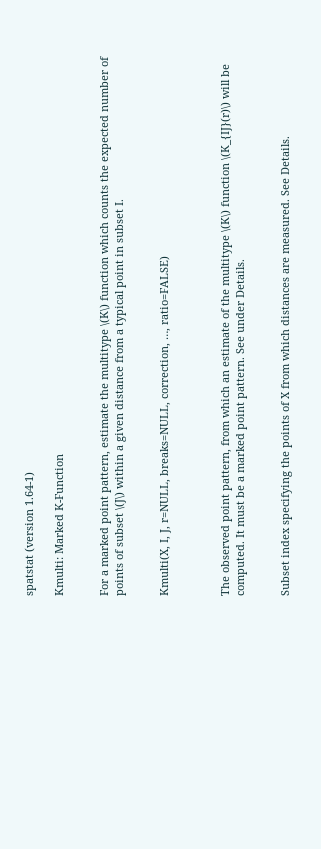spatstat (version 1.64-1)

Kmulti: Marked K-Function


For a marked point pattern, estimate the multitype \(K\) function which counts the expected number of points of subset \(J\) within a given distance from a typical point in subset I.


Kmulti(X, I, J, r=NULL, breaks=NULL, correction, …, ratio=FALSE)



The observed point pattern, from which an estimate of the multitype \(K\) function \(K_{IJ}(r)\) will be computed. It must be a marked point pattern. See under Details.


Subset index specifying the points of X from which distances are measured. See Details.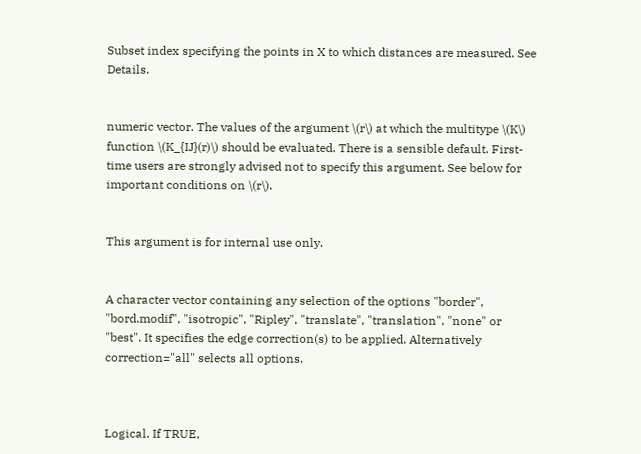Subset index specifying the points in X to which distances are measured. See Details.


numeric vector. The values of the argument \(r\) at which the multitype \(K\) function \(K_{IJ}(r)\) should be evaluated. There is a sensible default. First-time users are strongly advised not to specify this argument. See below for important conditions on \(r\).


This argument is for internal use only.


A character vector containing any selection of the options "border", "bord.modif", "isotropic", "Ripley", "translate", "translation", "none" or "best". It specifies the edge correction(s) to be applied. Alternatively correction="all" selects all options.



Logical. If TRUE,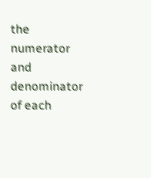the numerator and denominator of each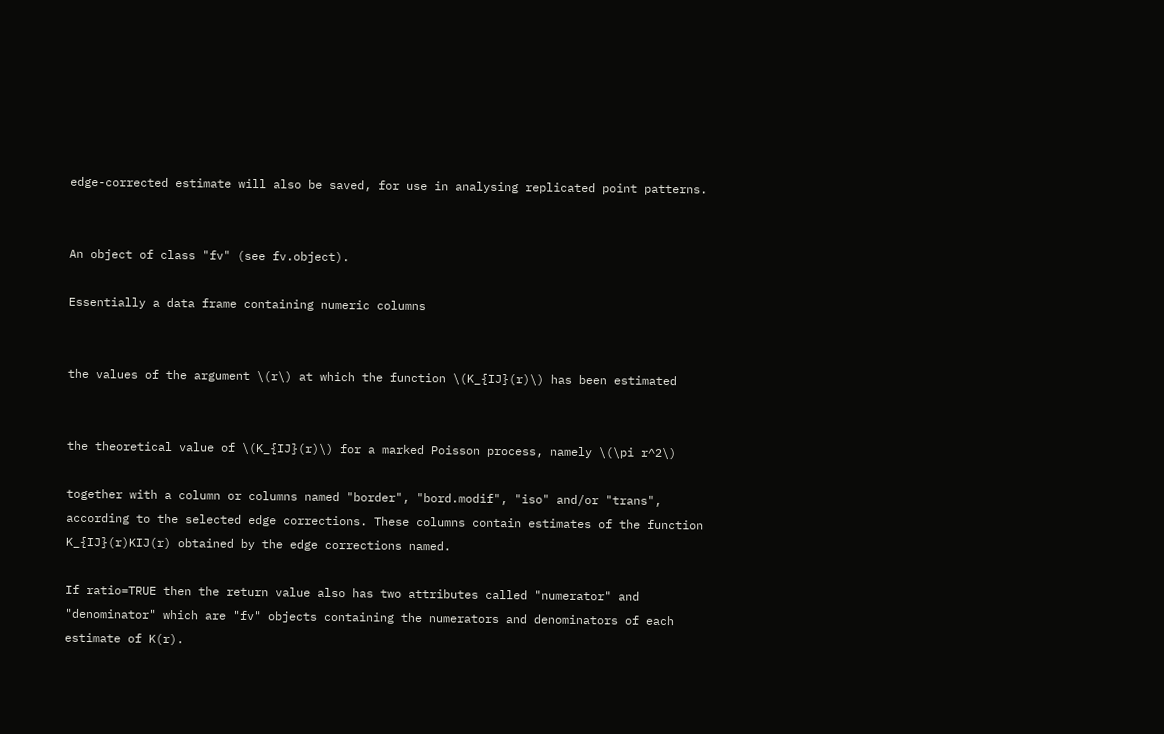edge-corrected estimate will also be saved, for use in analysing replicated point patterns.


An object of class "fv" (see fv.object).

Essentially a data frame containing numeric columns


the values of the argument \(r\) at which the function \(K_{IJ}(r)\) has been estimated


the theoretical value of \(K_{IJ}(r)\) for a marked Poisson process, namely \(\pi r^2\)

together with a column or columns named "border", "bord.modif", "iso" and/or "trans", according to the selected edge corrections. These columns contain estimates of the function K_{IJ}(r)KIJ(r) obtained by the edge corrections named.

If ratio=TRUE then the return value also has two attributes called "numerator" and "denominator" which are "fv" objects containing the numerators and denominators of each estimate of K(r).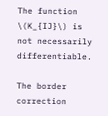The function \(K_{IJ}\) is not necessarily differentiable.

The border correction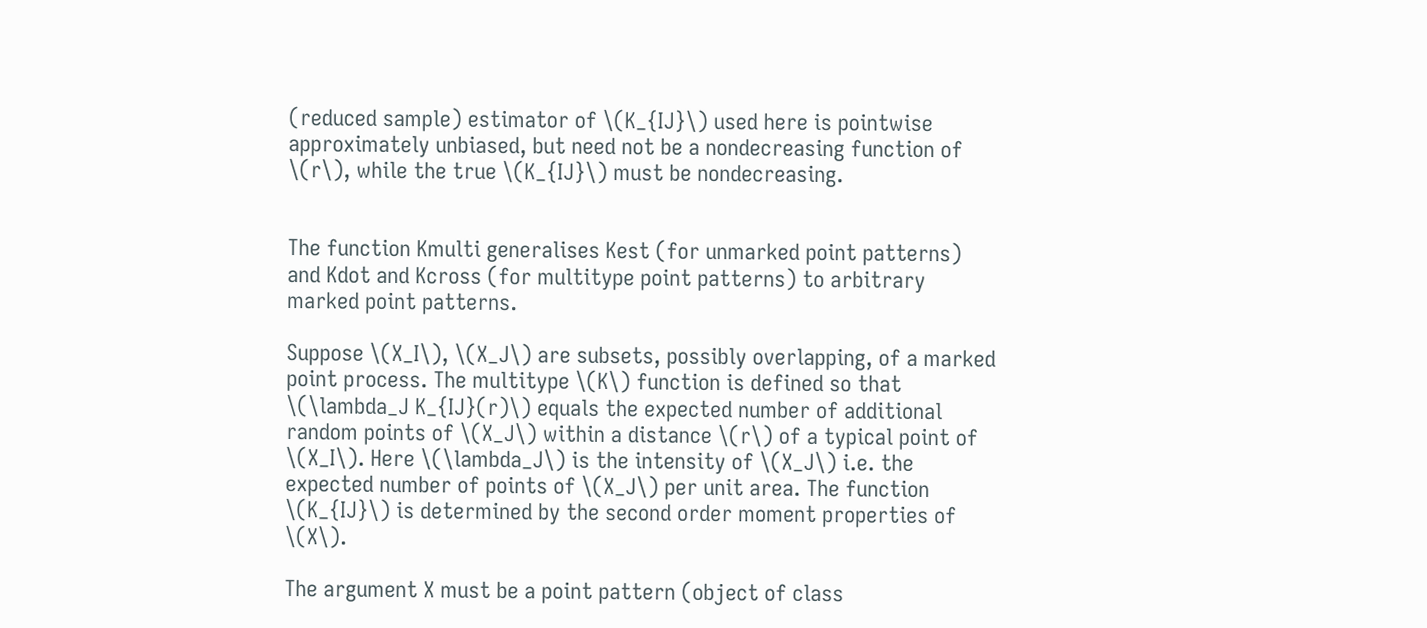(reduced sample) estimator of \(K_{IJ}\) used here is pointwise approximately unbiased, but need not be a nondecreasing function of \(r\), while the true \(K_{IJ}\) must be nondecreasing.


The function Kmulti generalises Kest (for unmarked point patterns) and Kdot and Kcross (for multitype point patterns) to arbitrary marked point patterns.

Suppose \(X_I\), \(X_J\) are subsets, possibly overlapping, of a marked point process. The multitype \(K\) function is defined so that \(\lambda_J K_{IJ}(r)\) equals the expected number of additional random points of \(X_J\) within a distance \(r\) of a typical point of \(X_I\). Here \(\lambda_J\) is the intensity of \(X_J\) i.e. the expected number of points of \(X_J\) per unit area. The function \(K_{IJ}\) is determined by the second order moment properties of \(X\).

The argument X must be a point pattern (object of class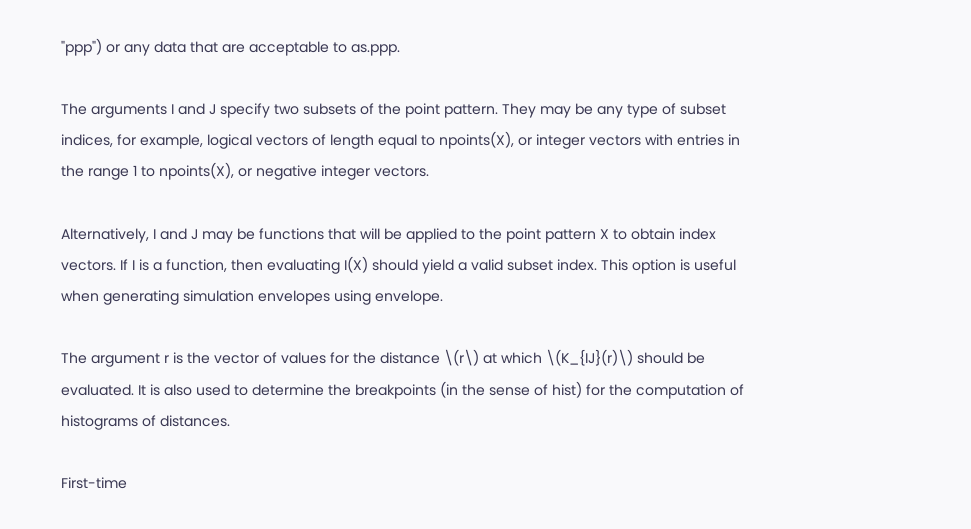"ppp") or any data that are acceptable to as.ppp.

The arguments I and J specify two subsets of the point pattern. They may be any type of subset indices, for example, logical vectors of length equal to npoints(X), or integer vectors with entries in the range 1 to npoints(X), or negative integer vectors.

Alternatively, I and J may be functions that will be applied to the point pattern X to obtain index vectors. If I is a function, then evaluating I(X) should yield a valid subset index. This option is useful when generating simulation envelopes using envelope.

The argument r is the vector of values for the distance \(r\) at which \(K_{IJ}(r)\) should be evaluated. It is also used to determine the breakpoints (in the sense of hist) for the computation of histograms of distances.

First-time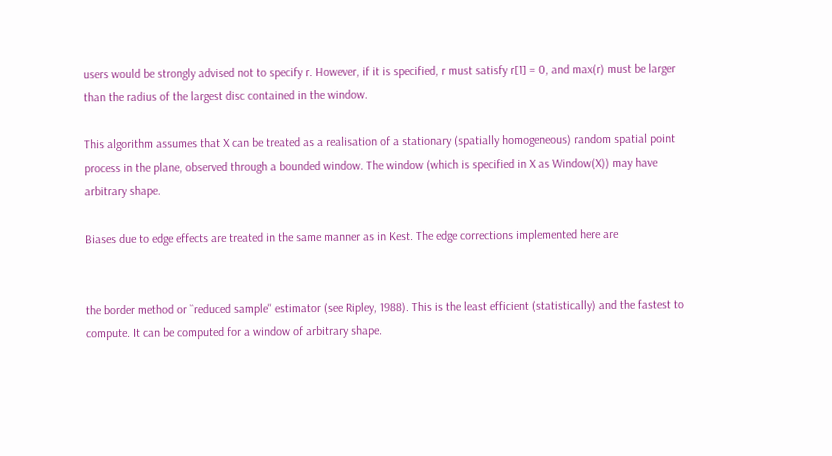users would be strongly advised not to specify r. However, if it is specified, r must satisfy r[1] = 0, and max(r) must be larger than the radius of the largest disc contained in the window.

This algorithm assumes that X can be treated as a realisation of a stationary (spatially homogeneous) random spatial point process in the plane, observed through a bounded window. The window (which is specified in X as Window(X)) may have arbitrary shape.

Biases due to edge effects are treated in the same manner as in Kest. The edge corrections implemented here are


the border method or ``reduced sample'' estimator (see Ripley, 1988). This is the least efficient (statistically) and the fastest to compute. It can be computed for a window of arbitrary shape.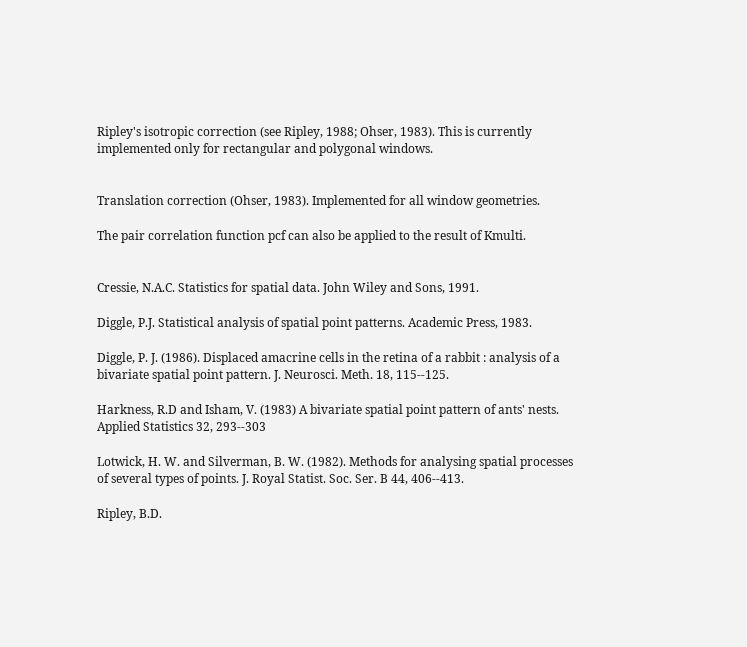Ripley's isotropic correction (see Ripley, 1988; Ohser, 1983). This is currently implemented only for rectangular and polygonal windows.


Translation correction (Ohser, 1983). Implemented for all window geometries.

The pair correlation function pcf can also be applied to the result of Kmulti.


Cressie, N.A.C. Statistics for spatial data. John Wiley and Sons, 1991.

Diggle, P.J. Statistical analysis of spatial point patterns. Academic Press, 1983.

Diggle, P. J. (1986). Displaced amacrine cells in the retina of a rabbit : analysis of a bivariate spatial point pattern. J. Neurosci. Meth. 18, 115--125.

Harkness, R.D and Isham, V. (1983) A bivariate spatial point pattern of ants' nests. Applied Statistics 32, 293--303

Lotwick, H. W. and Silverman, B. W. (1982). Methods for analysing spatial processes of several types of points. J. Royal Statist. Soc. Ser. B 44, 406--413.

Ripley, B.D.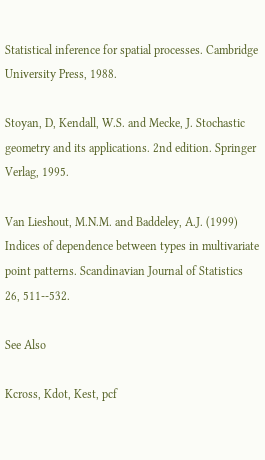Statistical inference for spatial processes. Cambridge University Press, 1988.

Stoyan, D, Kendall, W.S. and Mecke, J. Stochastic geometry and its applications. 2nd edition. Springer Verlag, 1995.

Van Lieshout, M.N.M. and Baddeley, A.J. (1999) Indices of dependence between types in multivariate point patterns. Scandinavian Journal of Statistics 26, 511--532.

See Also

Kcross, Kdot, Kest, pcf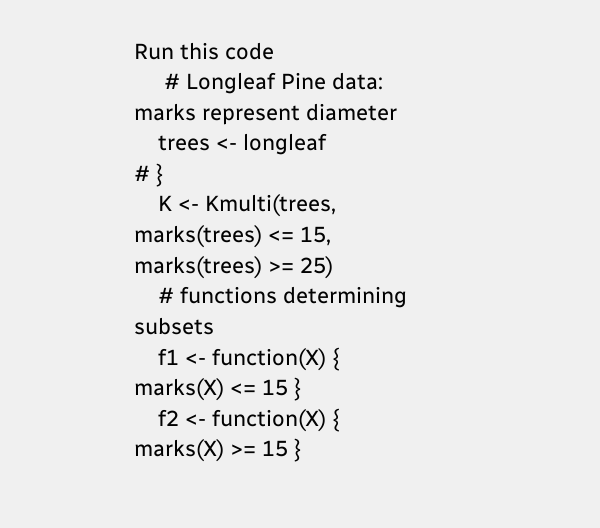Run this code
     # Longleaf Pine data: marks represent diameter
    trees <- longleaf
# }
    K <- Kmulti(trees, marks(trees) <= 15, marks(trees) >= 25)
    # functions determining subsets
    f1 <- function(X) { marks(X) <= 15 }
    f2 <- function(X) { marks(X) >= 15 }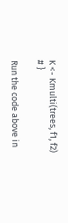K <- Kmulti(trees, f1, f2)
# }

Run the code above in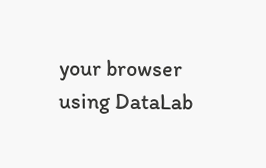your browser using DataLab